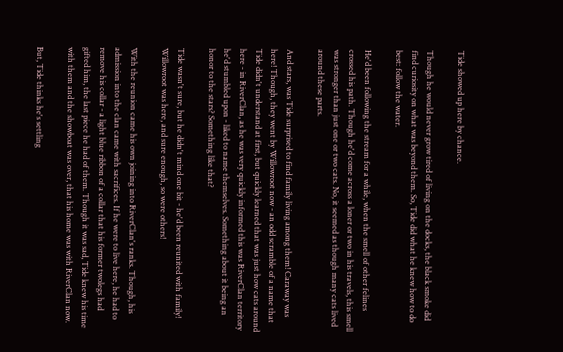Tide showed up here by chance.

Though he would never grow tired of living on the docks, the black smoke did find curiosity on what was beyond them. So, Tide did what he knew how to do best: follow the water.

He'd been following the stream for a while, when the smell of other felines crossed his path. Though he'd come across a loner or two in his travels, this smell was stronger than just one or two cats. No, it seemed as though many cats lived around these parts.

And stars, was Tide surprised to find family living among them! Caraway was here! Though, they went by Willowroot now - an odd scramble of a name that Tide didn't understand at first, but quickly learned that was just how cats around here - in RiverClan, as he was very quickly informed this was RiverClan territory he'd stumbled upon - liked to name themselves. Something about it being an honor to the stars? Something like that?

Tide wasn't sure, but he didn't mind one bit - he'd been reunited with family! Willowroot was here, and sure enough, so were others!

With the reunion came his own joining into RiverClan's ranks. Though, his admission into the clan came with sacrifices. If he were to live here, he had to remove his collar - a light blue ribbon of a collar that his former twolegs had gifted him, the last piece he had of them. Though it was sad, Tide knew his time with them and the showboat was over, that his home was with RiverClan now.

But, Tide thinks he's settling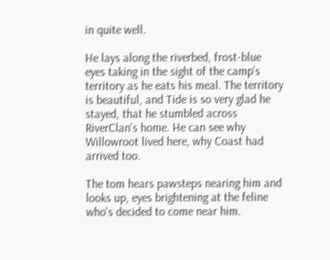in quite well.

He lays along the riverbed, frost-blue eyes taking in the sight of the camp's territory as he eats his meal. The territory is beautiful, and Tide is so very glad he stayed, that he stumbled across RiverClan's home. He can see why Willowroot lived here, why Coast had arrived too.

The tom hears pawsteps nearing him and looks up, eyes brightening at the feline who's decided to come near him.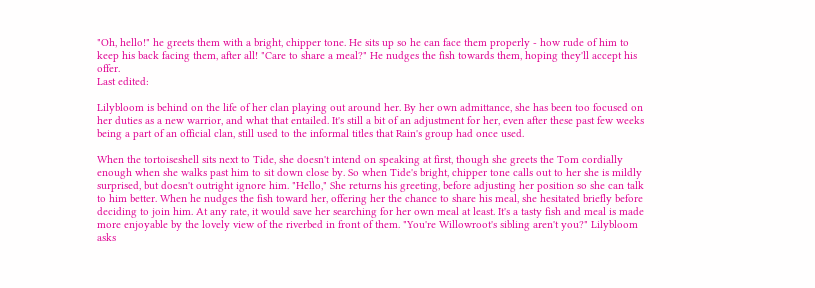"Oh, hello!" he greets them with a bright, chipper tone. He sits up so he can face them properly - how rude of him to keep his back facing them, after all! "Care to share a meal?" He nudges the fish towards them, hoping they'll accept his offer.
Last edited:

Lilybloom is behind on the life of her clan playing out around her. By her own admittance, she has been too focused on her duties as a new warrior, and what that entailed. It's still a bit of an adjustment for her, even after these past few weeks being a part of an official clan, still used to the informal titles that Rain's group had once used.

When the tortoiseshell sits next to Tide, she doesn't intend on speaking at first, though she greets the Tom cordially enough when she walks past him to sit down close by. So when Tide's bright, chipper tone calls out to her she is mildly surprised, but doesn't outright ignore him. "Hello," She returns his greeting, before adjusting her position so she can talk to him better. When he nudges the fish toward her, offering her the chance to share his meal, she hesitated briefly before deciding to join him. At any rate, it would save her searching for her own meal at least. It's a tasty fish and meal is made more enjoyable by the lovely view of the riverbed in front of them. "You're Willowroot's sibling aren't you?" Lilybloom asks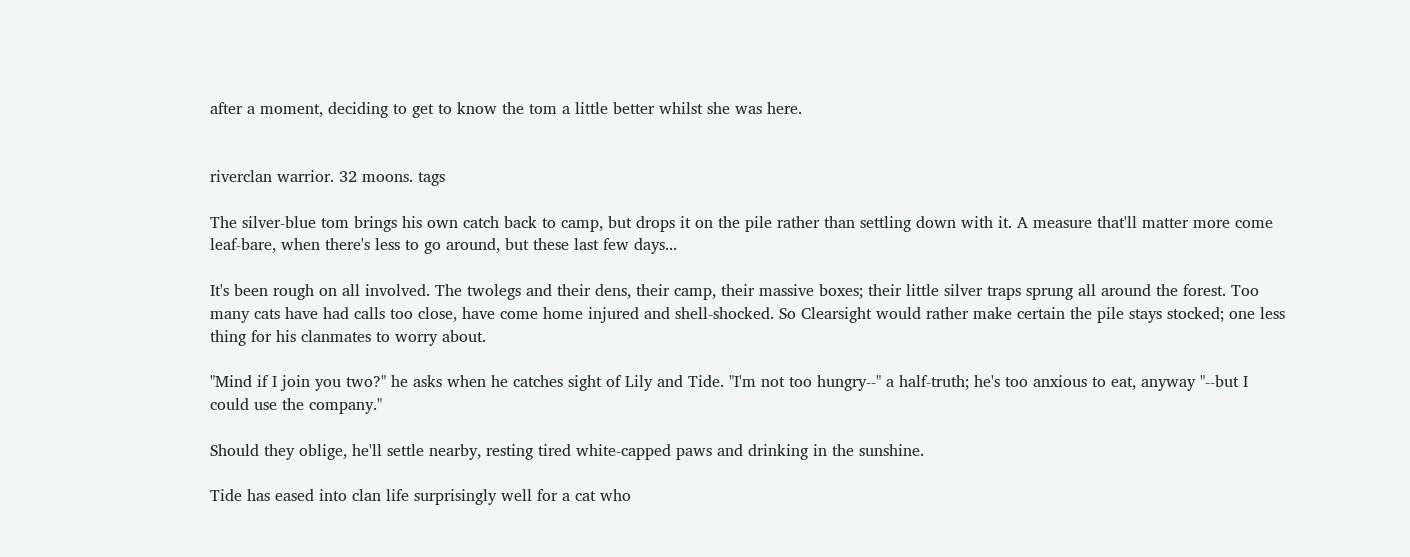after a moment, deciding to get to know the tom a little better whilst she was here.


riverclan warrior. 32 moons. tags

The silver-blue tom brings his own catch back to camp, but drops it on the pile rather than settling down with it. A measure that'll matter more come leaf-bare, when there's less to go around, but these last few days...

It's been rough on all involved. The twolegs and their dens, their camp, their massive boxes; their little silver traps sprung all around the forest. Too many cats have had calls too close, have come home injured and shell-shocked. So Clearsight would rather make certain the pile stays stocked; one less thing for his clanmates to worry about.

"Mind if I join you two?" he asks when he catches sight of Lily and Tide. "I'm not too hungry--" a half-truth; he's too anxious to eat, anyway "--but I could use the company."

Should they oblige, he'll settle nearby, resting tired white-capped paws and drinking in the sunshine.

Tide has eased into clan life surprisingly well for a cat who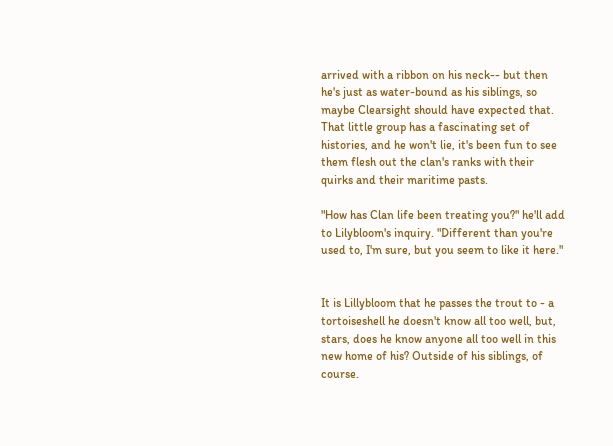arrived with a ribbon on his neck-- but then he's just as water-bound as his siblings, so maybe Clearsight should have expected that. That little group has a fascinating set of histories, and he won't lie, it's been fun to see them flesh out the clan's ranks with their quirks and their maritime pasts.

"How has Clan life been treating you?" he'll add to Lilybloom's inquiry. "Different than you're used to, I'm sure, but you seem to like it here."


It is Lillybloom that he passes the trout to - a tortoiseshell he doesn't know all too well, but, stars, does he know anyone all too well in this new home of his? Outside of his siblings, of course.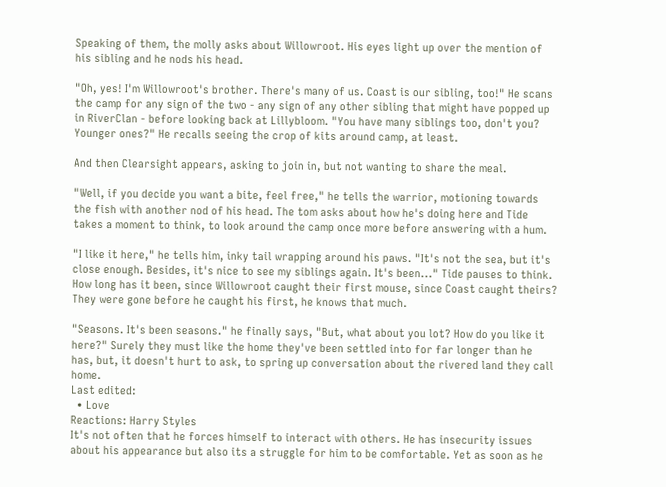Speaking of them, the molly asks about Willowroot. His eyes light up over the mention of his sibling and he nods his head.

"Oh, yes! I'm Willowroot's brother. There's many of us. Coast is our sibling, too!" He scans the camp for any sign of the two - any sign of any other sibling that might have popped up in RiverClan - before looking back at Lillybloom. "You have many siblings too, don't you? Younger ones?" He recalls seeing the crop of kits around camp, at least.

And then Clearsight appears, asking to join in, but not wanting to share the meal.

"Well, if you decide you want a bite, feel free," he tells the warrior, motioning towards the fish with another nod of his head. The tom asks about how he's doing here and Tide takes a moment to think, to look around the camp once more before answering with a hum.

"I like it here," he tells him, inky tail wrapping around his paws. "It's not the sea, but it's close enough. Besides, it's nice to see my siblings again. It's been..." Tide pauses to think. How long has it been, since Willowroot caught their first mouse, since Coast caught theirs? They were gone before he caught his first, he knows that much.

"Seasons. It's been seasons." he finally says, "But, what about you lot? How do you like it here?" Surely they must like the home they've been settled into for far longer than he has, but, it doesn't hurt to ask, to spring up conversation about the rivered land they call home.
Last edited:
  • Love
Reactions: Harry Styles
It's not often that he forces himself to interact with others. He has insecurity issues about his appearance but also its a struggle for him to be comfortable. Yet as soon as he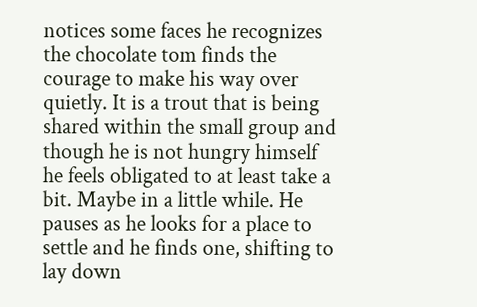notices some faces he recognizes the chocolate tom finds the courage to make his way over quietly. It is a trout that is being shared within the small group and though he is not hungry himself he feels obligated to at least take a bit. Maybe in a little while. He pauses as he looks for a place to settle and he finds one, shifting to lay down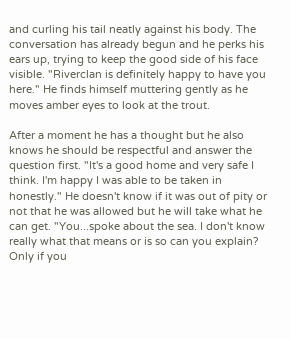and curling his tail neatly against his body. The conversation has already begun and he perks his ears up, trying to keep the good side of his face visible. "Riverclan is definitely happy to have you here." He finds himself muttering gently as he moves amber eyes to look at the trout.

After a moment he has a thought but he also knows he should be respectful and answer the question first. "It's a good home and very safe I think. I'm happy I was able to be taken in honestly." He doesn't know if it was out of pity or not that he was allowed but he will take what he can get. "You...spoke about the sea. I don't know really what that means or is so can you explain? Only if you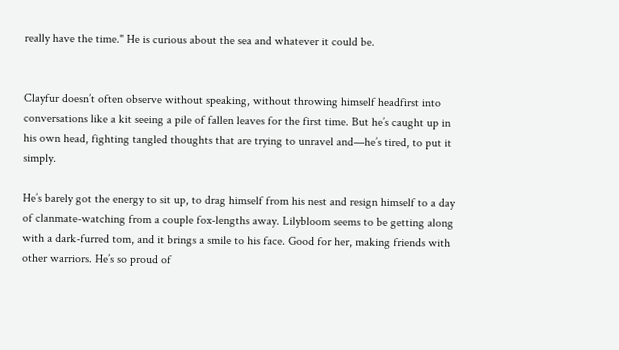really have the time." He is curious about the sea and whatever it could be.


Clayfur doesn’t often observe without speaking, without throwing himself headfirst into conversations like a kit seeing a pile of fallen leaves for the first time. But he’s caught up in his own head, fighting tangled thoughts that are trying to unravel and—he’s tired, to put it simply.

He’s barely got the energy to sit up, to drag himself from his nest and resign himself to a day of clanmate-watching from a couple fox-lengths away. Lilybloom seems to be getting along with a dark-furred tom, and it brings a smile to his face. Good for her, making friends with other warriors. He’s so proud of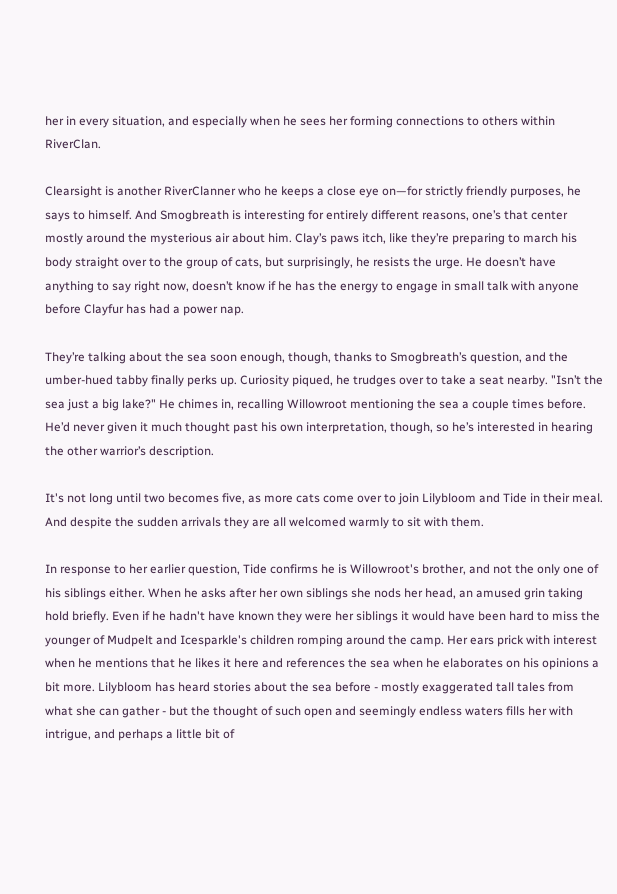her in every situation, and especially when he sees her forming connections to others within RiverClan.

Clearsight is another RiverClanner who he keeps a close eye on—for strictly friendly purposes, he says to himself. And Smogbreath is interesting for entirely different reasons, one’s that center mostly around the mysterious air about him. Clay’s paws itch, like they’re preparing to march his body straight over to the group of cats, but surprisingly, he resists the urge. He doesn’t have anything to say right now, doesn’t know if he has the energy to engage in small talk with anyone before Clayfur has had a power nap.

They’re talking about the sea soon enough, though, thanks to Smogbreath’s question, and the umber-hued tabby finally perks up. Curiosity piqued, he trudges over to take a seat nearby. "Isn’t the sea just a big lake?" He chimes in, recalling Willowroot mentioning the sea a couple times before. He’d never given it much thought past his own interpretation, though, so he’s interested in hearing the other warrior’s description.

It's not long until two becomes five, as more cats come over to join Lilybloom and Tide in their meal. And despite the sudden arrivals they are all welcomed warmly to sit with them.

In response to her earlier question, Tide confirms he is Willowroot's brother, and not the only one of his siblings either. When he asks after her own siblings she nods her head, an amused grin taking hold briefly. Even if he hadn't have known they were her siblings it would have been hard to miss the younger of Mudpelt and Icesparkle's children romping around the camp. Her ears prick with interest when he mentions that he likes it here and references the sea when he elaborates on his opinions a bit more. Lilybloom has heard stories about the sea before - mostly exaggerated tall tales from what she can gather - but the thought of such open and seemingly endless waters fills her with intrigue, and perhaps a little bit of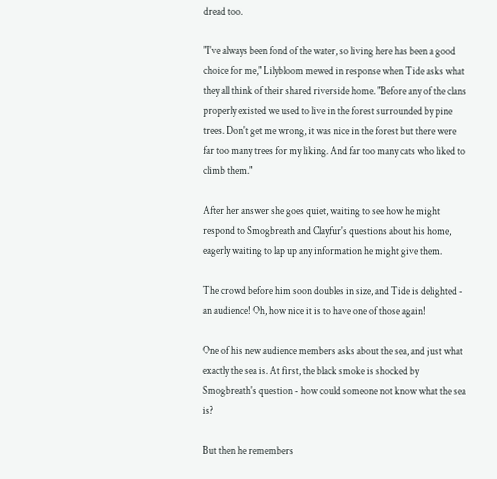dread too.

"I've always been fond of the water, so living here has been a good choice for me," Lilybloom mewed in response when Tide asks what they all think of their shared riverside home. "Before any of the clans properly existed we used to live in the forest surrounded by pine trees. Don't get me wrong, it was nice in the forest but there were far too many trees for my liking. And far too many cats who liked to climb them."

After her answer she goes quiet, waiting to see how he might respond to Smogbreath and Clayfur's questions about his home, eagerly waiting to lap up any information he might give them.

The crowd before him soon doubles in size, and Tide is delighted - an audience! Oh, how nice it is to have one of those again!

One of his new audience members asks about the sea, and just what exactly the sea is. At first, the black smoke is shocked by Smogbreath's question - how could someone not know what the sea is?

But then he remembers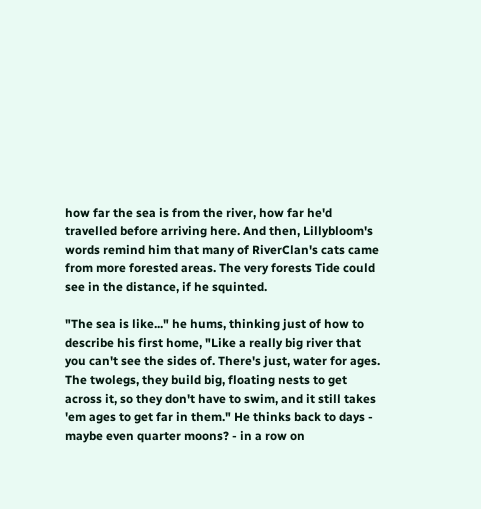how far the sea is from the river, how far he'd travelled before arriving here. And then, Lillybloom's words remind him that many of RiverClan's cats came from more forested areas. The very forests Tide could see in the distance, if he squinted.

"The sea is like..." he hums, thinking just of how to describe his first home, "Like a really big river that you can't see the sides of. There's just, water for ages. The twolegs, they build big, floating nests to get across it, so they don't have to swim, and it still takes 'em ages to get far in them." He thinks back to days - maybe even quarter moons? - in a row on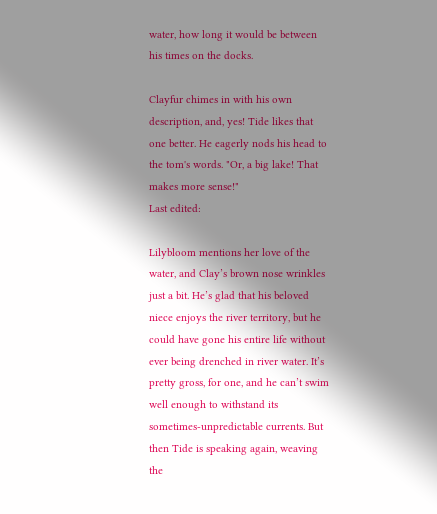water, how long it would be between his times on the docks.

Clayfur chimes in with his own description, and, yes! Tide likes that one better. He eagerly nods his head to the tom's words. "Or, a big lake! That makes more sense!"
Last edited:

Lilybloom mentions her love of the water, and Clay’s brown nose wrinkles just a bit. He’s glad that his beloved niece enjoys the river territory, but he could have gone his entire life without ever being drenched in river water. It’s pretty gross, for one, and he can’t swim well enough to withstand its sometimes-unpredictable currents. But then Tide is speaking again, weaving the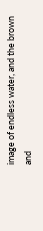image of endless water, and the brown and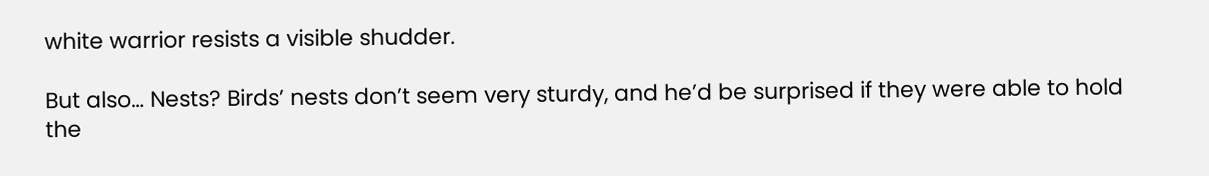white warrior resists a visible shudder.

But also… Nests? Birds’ nests don’t seem very sturdy, and he’d be surprised if they were able to hold the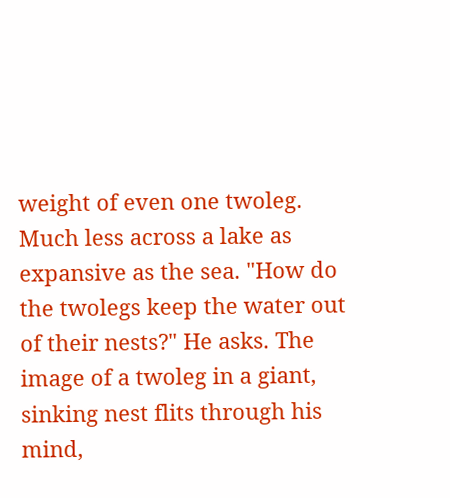weight of even one twoleg. Much less across a lake as expansive as the sea. "How do the twolegs keep the water out of their nests?" He asks. The image of a twoleg in a giant, sinking nest flits through his mind,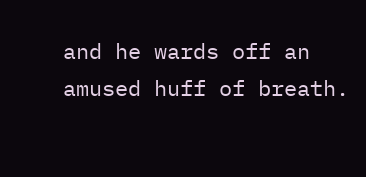and he wards off an amused huff of breath.